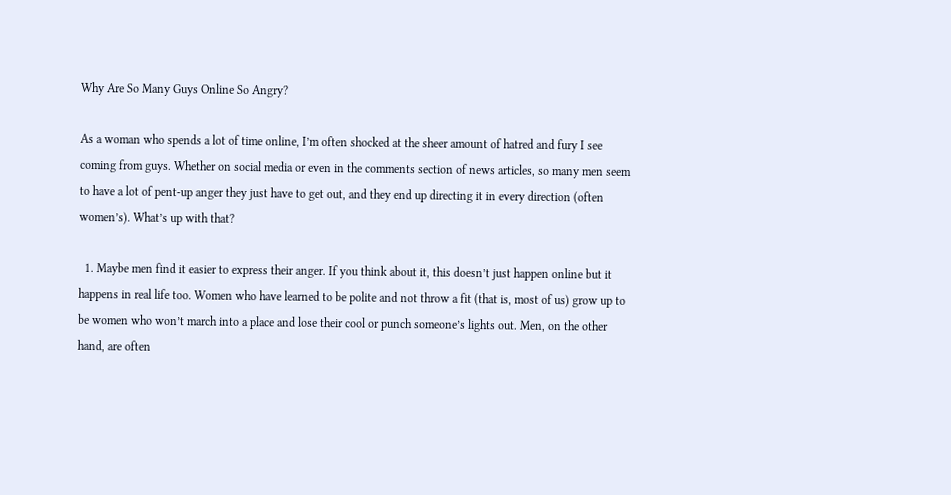Why Are So Many Guys Online So Angry?

As a woman who spends a lot of time online, I’m often shocked at the sheer amount of hatred and fury I see coming from guys. Whether on social media or even in the comments section of news articles, so many men seem to have a lot of pent-up anger they just have to get out, and they end up directing it in every direction (often women’s). What’s up with that?

  1. Maybe men find it easier to express their anger. If you think about it, this doesn’t just happen online but it happens in real life too. Women who have learned to be polite and not throw a fit (that is, most of us) grow up to be women who won’t march into a place and lose their cool or punch someone’s lights out. Men, on the other hand, are often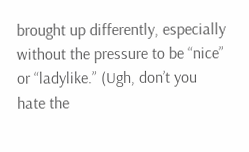brought up differently, especially without the pressure to be “nice” or “ladylike.” (Ugh, don’t you hate the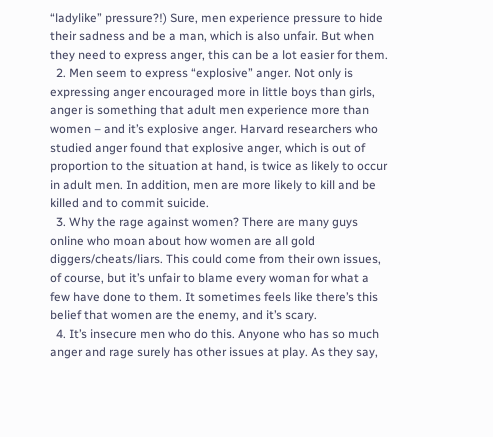“ladylike” pressure?!) Sure, men experience pressure to hide their sadness and be a man, which is also unfair. But when they need to express anger, this can be a lot easier for them.
  2. Men seem to express “explosive” anger. Not only is expressing anger encouraged more in little boys than girls, anger is something that adult men experience more than women – and it’s explosive anger. Harvard researchers who studied anger found that explosive anger, which is out of proportion to the situation at hand, is twice as likely to occur in adult men. In addition, men are more likely to kill and be killed and to commit suicide.
  3. Why the rage against women? There are many guys online who moan about how women are all gold diggers/cheats/liars. This could come from their own issues, of course, but it’s unfair to blame every woman for what a few have done to them. It sometimes feels like there’s this belief that women are the enemy, and it’s scary.
  4. It’s insecure men who do this. Anyone who has so much anger and rage surely has other issues at play. As they say,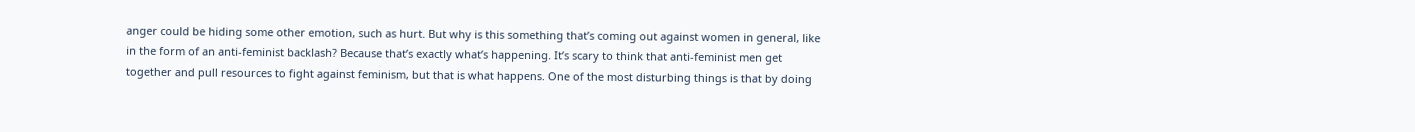anger could be hiding some other emotion, such as hurt. But why is this something that’s coming out against women in general, like in the form of an anti-feminist backlash? Because that’s exactly what’s happening. It’s scary to think that anti-feminist men get together and pull resources to fight against feminism, but that is what happens. One of the most disturbing things is that by doing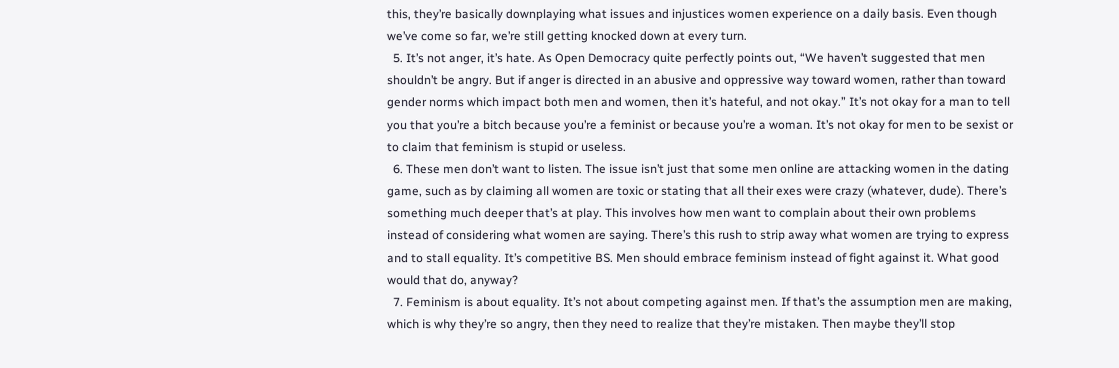this, they’re basically downplaying what issues and injustices women experience on a daily basis. Even though we’ve come so far, we’re still getting knocked down at every turn.
  5. It’s not anger, it’s hate. As Open Democracy quite perfectly points out, “We haven’t suggested that men shouldn’t be angry. But if anger is directed in an abusive and oppressive way toward women, rather than toward gender norms which impact both men and women, then it’s hateful, and not okay.” It’s not okay for a man to tell you that you’re a bitch because you’re a feminist or because you’re a woman. It’s not okay for men to be sexist or to claim that feminism is stupid or useless.
  6. These men don’t want to listen. The issue isn’t just that some men online are attacking women in the dating game, such as by claiming all women are toxic or stating that all their exes were crazy (whatever, dude). There’s something much deeper that’s at play. This involves how men want to complain about their own problems instead of considering what women are saying. There’s this rush to strip away what women are trying to express and to stall equality. It’s competitive BS. Men should embrace feminism instead of fight against it. What good would that do, anyway?
  7. Feminism is about equality. It’s not about competing against men. If that’s the assumption men are making, which is why they’re so angry, then they need to realize that they’re mistaken. Then maybe they’ll stop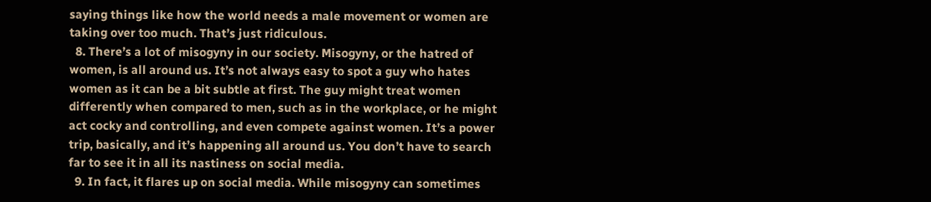saying things like how the world needs a male movement or women are taking over too much. That’s just ridiculous.
  8. There’s a lot of misogyny in our society. Misogyny, or the hatred of women, is all around us. It’s not always easy to spot a guy who hates women as it can be a bit subtle at first. The guy might treat women differently when compared to men, such as in the workplace, or he might act cocky and controlling, and even compete against women. It’s a power trip, basically, and it’s happening all around us. You don’t have to search far to see it in all its nastiness on social media.
  9. In fact, it flares up on social media. While misogyny can sometimes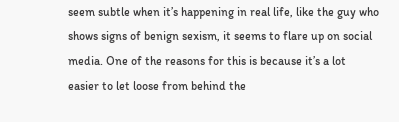seem subtle when it’s happening in real life, like the guy who shows signs of benign sexism, it seems to flare up on social media. One of the reasons for this is because it’s a lot easier to let loose from behind the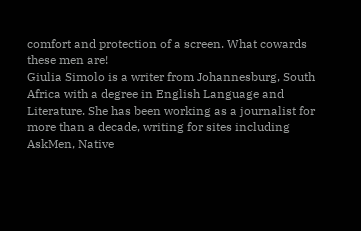comfort and protection of a screen. What cowards these men are!
Giulia Simolo is a writer from Johannesburg, South Africa with a degree in English Language and Literature. She has been working as a journalist for more than a decade, writing for sites including AskMen, Native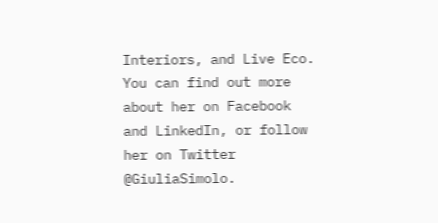Interiors, and Live Eco. You can find out more about her on Facebook and LinkedIn, or follow her on Twitter @GiuliaSimolo.